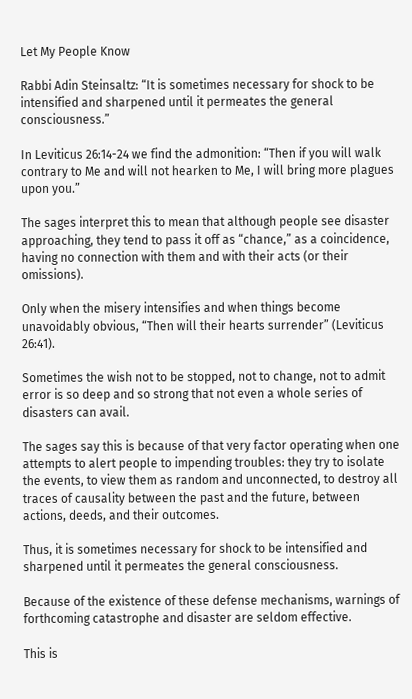Let My People Know

Rabbi Adin Steinsaltz: “It is sometimes necessary for shock to be intensified and sharpened until it permeates the general consciousness.”

In Leviticus 26:14-24 we find the admonition: “Then if you will walk contrary to Me and will not hearken to Me, I will bring more plagues upon you.”

The sages interpret this to mean that although people see disaster approaching, they tend to pass it off as “chance,” as a coincidence, having no connection with them and with their acts (or their omissions).

Only when the misery intensifies and when things become unavoidably obvious, “Then will their hearts surrender” (Leviticus 26:41).

Sometimes the wish not to be stopped, not to change, not to admit error is so deep and so strong that not even a whole series of disasters can avail.

The sages say this is because of that very factor operating when one attempts to alert people to impending troubles: they try to isolate the events, to view them as random and unconnected, to destroy all traces of causality between the past and the future, between actions, deeds, and their outcomes.

Thus, it is sometimes necessary for shock to be intensified and sharpened until it permeates the general consciousness.

Because of the existence of these defense mechanisms, warnings of forthcoming catastrophe and disaster are seldom effective.

This is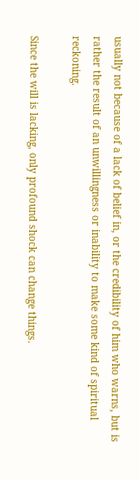usually not because of a lack of belief in, or the credibility of him who warns, but is rather the result of an unwillingness or inability to make some kind of spiritual reckoning.

Since the will is lacking, only profound shock can change things.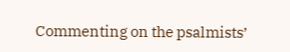Commenting on the psalmists’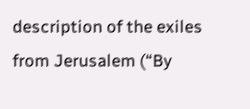description of the exiles from Jerusalem (“By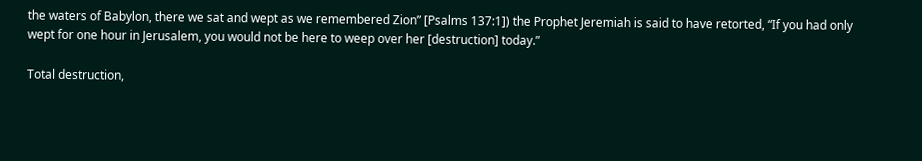the waters of Babylon, there we sat and wept as we remembered Zion” [Psalms 137:1]) the Prophet Jeremiah is said to have retorted, “If you had only wept for one hour in Jerusalem, you would not be here to weep over her [destruction] today.”

Total destruction,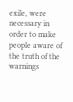exile, were necessary in order to make people aware of the truth of the warnings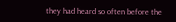they had heard so often before the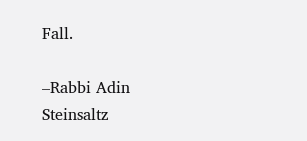Fall.

–Rabbi Adin Steinsaltz